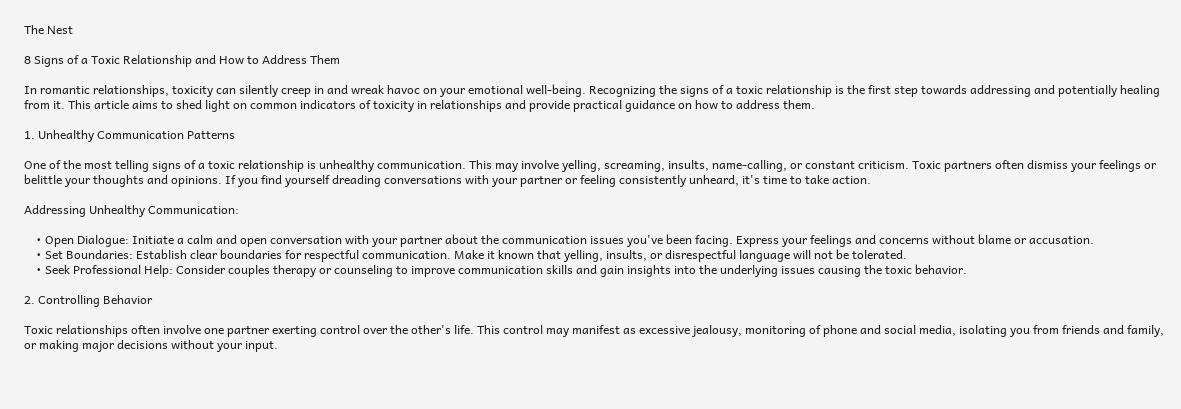The Nest

8 Signs of a Toxic Relationship and How to Address Them

In romantic relationships, toxicity can silently creep in and wreak havoc on your emotional well-being. Recognizing the signs of a toxic relationship is the first step towards addressing and potentially healing from it. This article aims to shed light on common indicators of toxicity in relationships and provide practical guidance on how to address them.

1. Unhealthy Communication Patterns

One of the most telling signs of a toxic relationship is unhealthy communication. This may involve yelling, screaming, insults, name-calling, or constant criticism. Toxic partners often dismiss your feelings or belittle your thoughts and opinions. If you find yourself dreading conversations with your partner or feeling consistently unheard, it's time to take action.

Addressing Unhealthy Communication:

    • Open Dialogue: Initiate a calm and open conversation with your partner about the communication issues you've been facing. Express your feelings and concerns without blame or accusation.
    • Set Boundaries: Establish clear boundaries for respectful communication. Make it known that yelling, insults, or disrespectful language will not be tolerated.
    • Seek Professional Help: Consider couples therapy or counseling to improve communication skills and gain insights into the underlying issues causing the toxic behavior.

2. Controlling Behavior

Toxic relationships often involve one partner exerting control over the other's life. This control may manifest as excessive jealousy, monitoring of phone and social media, isolating you from friends and family, or making major decisions without your input.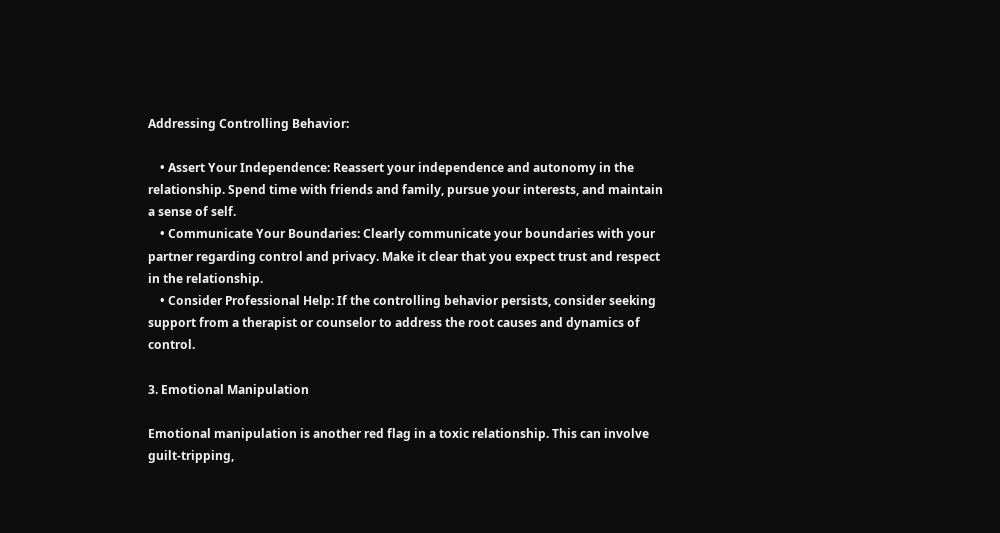Addressing Controlling Behavior:

    • Assert Your Independence: Reassert your independence and autonomy in the relationship. Spend time with friends and family, pursue your interests, and maintain a sense of self.
    • Communicate Your Boundaries: Clearly communicate your boundaries with your partner regarding control and privacy. Make it clear that you expect trust and respect in the relationship.
    • Consider Professional Help: If the controlling behavior persists, consider seeking support from a therapist or counselor to address the root causes and dynamics of control.

3. Emotional Manipulation

Emotional manipulation is another red flag in a toxic relationship. This can involve guilt-tripping,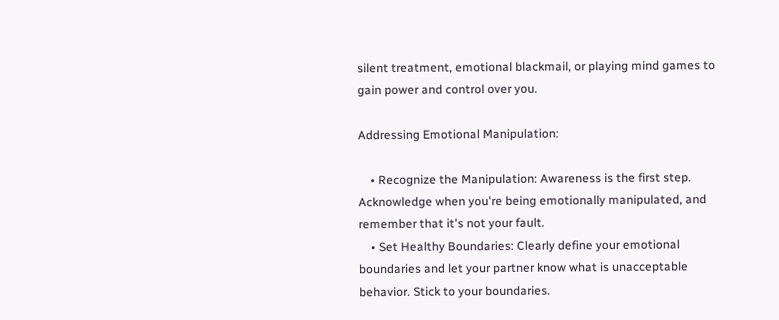silent treatment, emotional blackmail, or playing mind games to gain power and control over you.

Addressing Emotional Manipulation:

    • Recognize the Manipulation: Awareness is the first step. Acknowledge when you're being emotionally manipulated, and remember that it's not your fault.
    • Set Healthy Boundaries: Clearly define your emotional boundaries and let your partner know what is unacceptable behavior. Stick to your boundaries.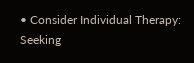• Consider Individual Therapy: Seeking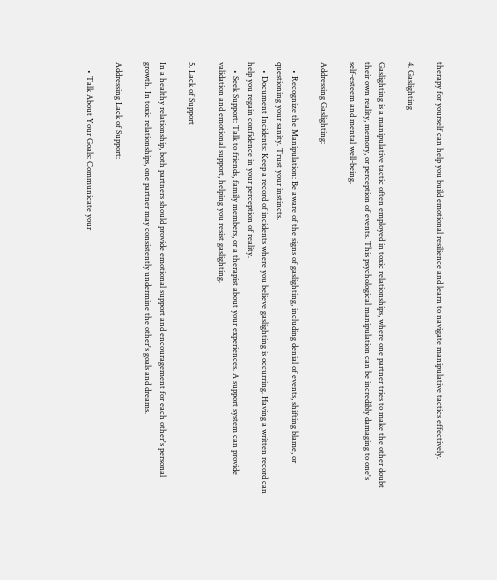therapy for yourself can help you build emotional resilience and learn to navigate manipulative tactics effectively.

4. Gaslighting

Gaslighting is a manipulative tactic often employed in toxic relationships, where one partner tries to make the other doubt their own reality, memory, or perception of events. This psychological manipulation can be incredibly damaging to one's self-esteem and mental well-being.

Addressing Gaslighting:

    • Recognize the Manipulation: Be aware of the signs of gaslighting, including denial of events, shifting blame, or questioning your sanity. Trust your instincts.
    • Document Incidents: Keep a record of incidents where you believe gaslighting is occurring. Having a written record can help you regain confidence in your perception of reality.
    • Seek Support: Talk to friends, family members, or a therapist about your experiences. A support system can provide validation and emotional support, helping you resist gaslighting.

5. Lack of Support

In a healthy relationship, both partners should provide emotional support and encouragement for each other's personal growth. In toxic relationships, one partner may consistently undermine the other's goals and dreams.

Addressing Lack of Support:

    • Talk About Your Goals: Communicate your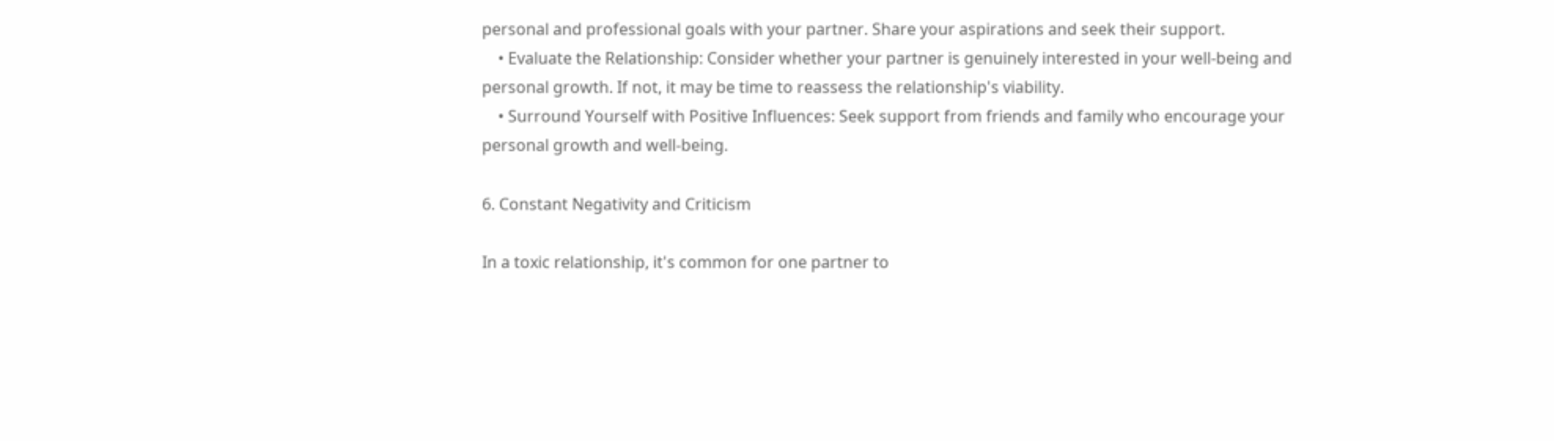personal and professional goals with your partner. Share your aspirations and seek their support.
    • Evaluate the Relationship: Consider whether your partner is genuinely interested in your well-being and personal growth. If not, it may be time to reassess the relationship's viability.
    • Surround Yourself with Positive Influences: Seek support from friends and family who encourage your personal growth and well-being.

6. Constant Negativity and Criticism

In a toxic relationship, it's common for one partner to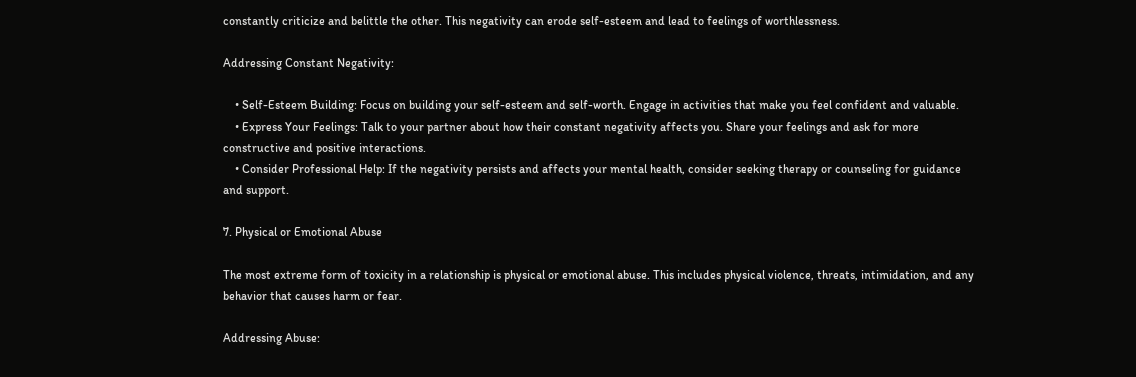constantly criticize and belittle the other. This negativity can erode self-esteem and lead to feelings of worthlessness.

Addressing Constant Negativity:

    • Self-Esteem Building: Focus on building your self-esteem and self-worth. Engage in activities that make you feel confident and valuable.
    • Express Your Feelings: Talk to your partner about how their constant negativity affects you. Share your feelings and ask for more constructive and positive interactions.
    • Consider Professional Help: If the negativity persists and affects your mental health, consider seeking therapy or counseling for guidance and support.

7. Physical or Emotional Abuse

The most extreme form of toxicity in a relationship is physical or emotional abuse. This includes physical violence, threats, intimidation, and any behavior that causes harm or fear.

Addressing Abuse: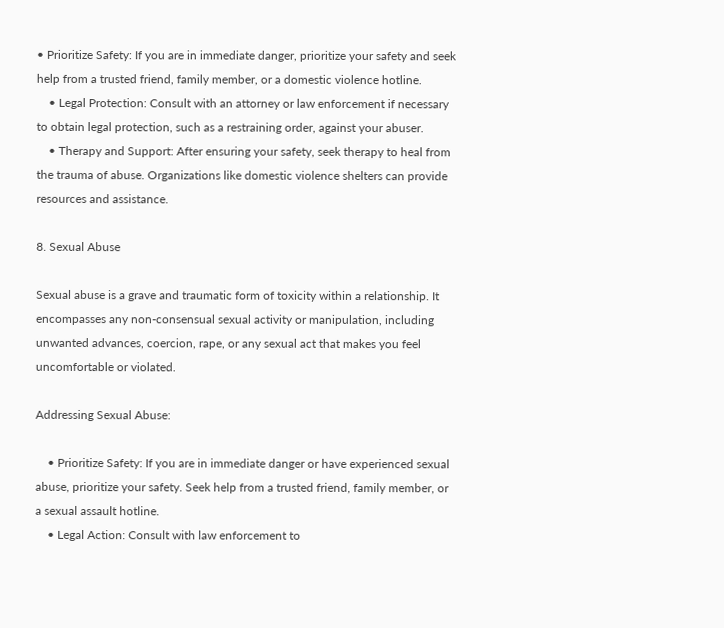• Prioritize Safety: If you are in immediate danger, prioritize your safety and seek help from a trusted friend, family member, or a domestic violence hotline.
    • Legal Protection: Consult with an attorney or law enforcement if necessary to obtain legal protection, such as a restraining order, against your abuser.
    • Therapy and Support: After ensuring your safety, seek therapy to heal from the trauma of abuse. Organizations like domestic violence shelters can provide resources and assistance.

8. Sexual Abuse

Sexual abuse is a grave and traumatic form of toxicity within a relationship. It encompasses any non-consensual sexual activity or manipulation, including unwanted advances, coercion, rape, or any sexual act that makes you feel uncomfortable or violated.

Addressing Sexual Abuse:

    • Prioritize Safety: If you are in immediate danger or have experienced sexual abuse, prioritize your safety. Seek help from a trusted friend, family member, or a sexual assault hotline.
    • Legal Action: Consult with law enforcement to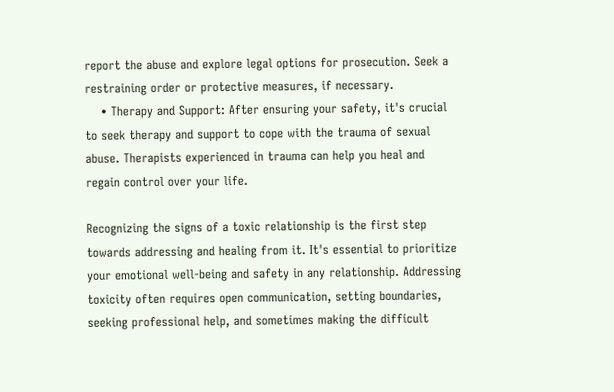report the abuse and explore legal options for prosecution. Seek a restraining order or protective measures, if necessary.
    • Therapy and Support: After ensuring your safety, it's crucial to seek therapy and support to cope with the trauma of sexual abuse. Therapists experienced in trauma can help you heal and regain control over your life.

Recognizing the signs of a toxic relationship is the first step towards addressing and healing from it. It's essential to prioritize your emotional well-being and safety in any relationship. Addressing toxicity often requires open communication, setting boundaries, seeking professional help, and sometimes making the difficult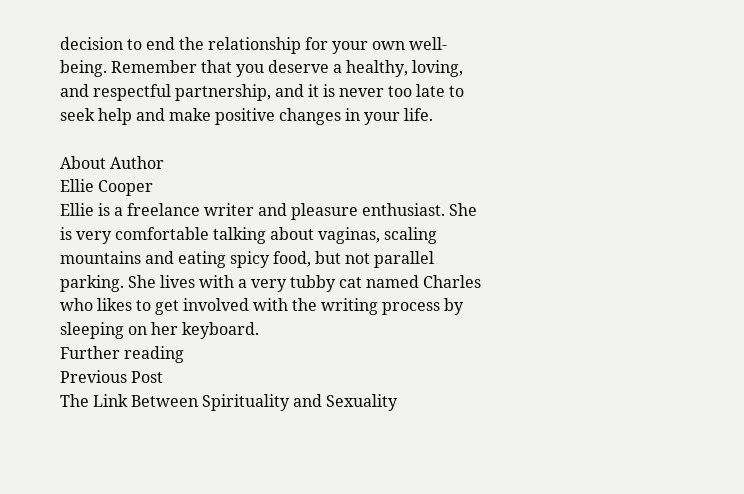decision to end the relationship for your own well-being. Remember that you deserve a healthy, loving, and respectful partnership, and it is never too late to seek help and make positive changes in your life.

About Author
Ellie Cooper
Ellie is a freelance writer and pleasure enthusiast. She is very comfortable talking about vaginas, scaling mountains and eating spicy food, but not parallel parking. She lives with a very tubby cat named Charles who likes to get involved with the writing process by sleeping on her keyboard.
Further reading
Previous Post
The Link Between Spirituality and Sexuality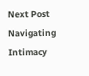Next Post
Navigating Intimacy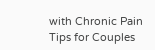with Chronic Pain Tips for Couples